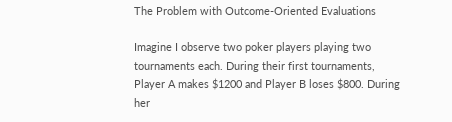The Problem with Outcome-Oriented Evaluations

Imagine I observe two poker players playing two tournaments each. During their first tournaments, Player A makes $1200 and Player B loses $800. During her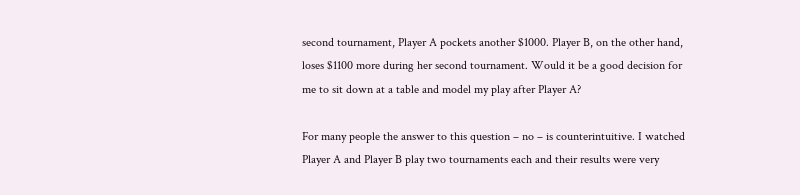second tournament, Player A pockets another $1000. Player B, on the other hand, loses $1100 more during her second tournament. Would it be a good decision for me to sit down at a table and model my play after Player A?

For many people the answer to this question – no – is counterintuitive. I watched Player A and Player B play two tournaments each and their results were very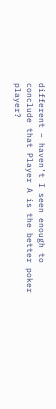different – haven’t I seen enough to conclude that Player A is the better poker player?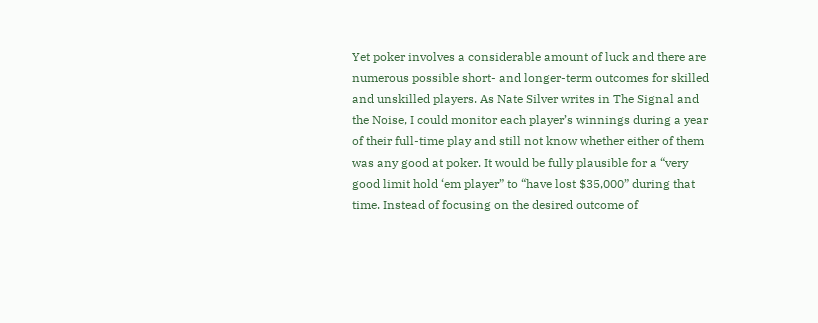Yet poker involves a considerable amount of luck and there are numerous possible short- and longer-term outcomes for skilled and unskilled players. As Nate Silver writes in The Signal and the Noise, I could monitor each player’s winnings during a year of their full-time play and still not know whether either of them was any good at poker. It would be fully plausible for a “very good limit hold ‘em player” to “have lost $35,000” during that time. Instead of focusing on the desired outcome of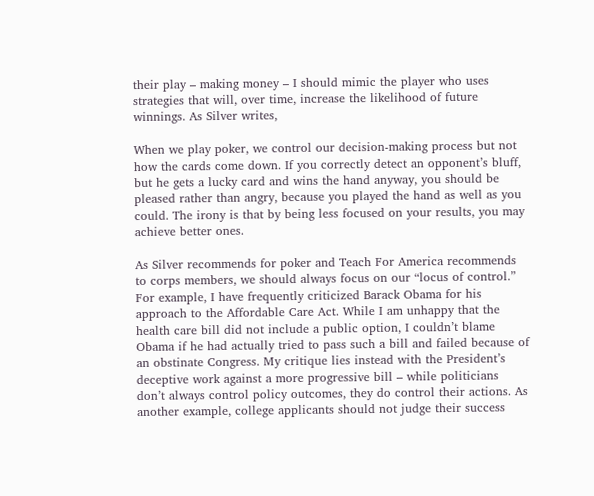their play – making money – I should mimic the player who uses strategies that will, over time, increase the likelihood of future winnings. As Silver writes,

When we play poker, we control our decision-making process but not how the cards come down. If you correctly detect an opponent’s bluff, but he gets a lucky card and wins the hand anyway, you should be pleased rather than angry, because you played the hand as well as you could. The irony is that by being less focused on your results, you may achieve better ones.

As Silver recommends for poker and Teach For America recommends to corps members, we should always focus on our “locus of control.” For example, I have frequently criticized Barack Obama for his approach to the Affordable Care Act. While I am unhappy that the health care bill did not include a public option, I couldn’t blame Obama if he had actually tried to pass such a bill and failed because of an obstinate Congress. My critique lies instead with the President’s deceptive work against a more progressive bill – while politicians don’t always control policy outcomes, they do control their actions. As another example, college applicants should not judge their success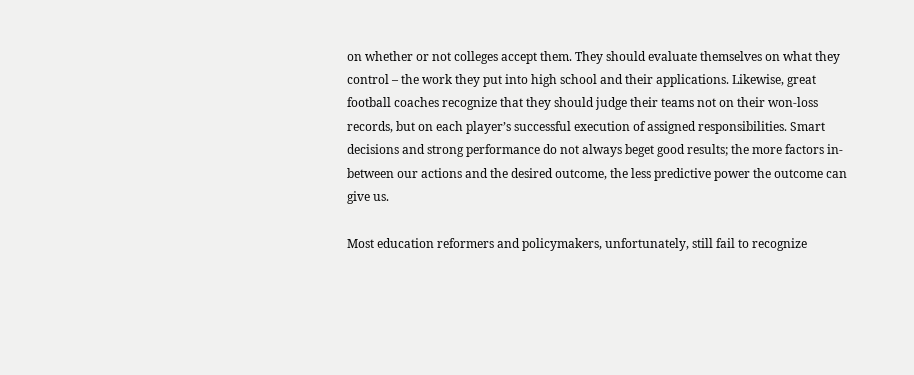on whether or not colleges accept them. They should evaluate themselves on what they control – the work they put into high school and their applications. Likewise, great football coaches recognize that they should judge their teams not on their won-loss records, but on each player’s successful execution of assigned responsibilities. Smart decisions and strong performance do not always beget good results; the more factors in-between our actions and the desired outcome, the less predictive power the outcome can give us.

Most education reformers and policymakers, unfortunately, still fail to recognize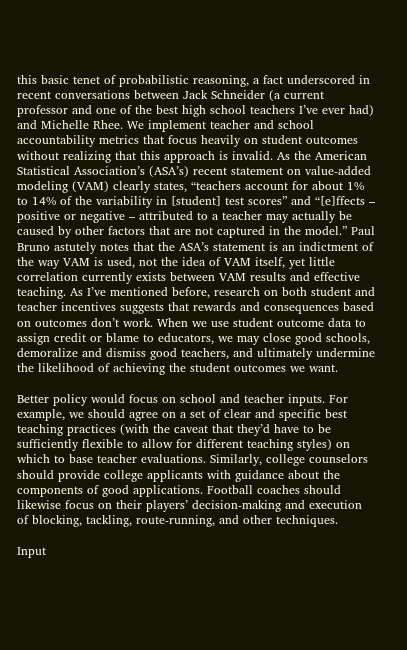this basic tenet of probabilistic reasoning, a fact underscored in recent conversations between Jack Schneider (a current professor and one of the best high school teachers I’ve ever had) and Michelle Rhee. We implement teacher and school accountability metrics that focus heavily on student outcomes without realizing that this approach is invalid. As the American Statistical Association’s (ASA’s) recent statement on value-added modeling (VAM) clearly states, “teachers account for about 1% to 14% of the variability in [student] test scores” and “[e]ffects – positive or negative – attributed to a teacher may actually be caused by other factors that are not captured in the model.” Paul Bruno astutely notes that the ASA’s statement is an indictment of the way VAM is used, not the idea of VAM itself, yet little correlation currently exists between VAM results and effective teaching. As I’ve mentioned before, research on both student and teacher incentives suggests that rewards and consequences based on outcomes don’t work. When we use student outcome data to assign credit or blame to educators, we may close good schools, demoralize and dismiss good teachers, and ultimately undermine the likelihood of achieving the student outcomes we want.

Better policy would focus on school and teacher inputs. For example, we should agree on a set of clear and specific best teaching practices (with the caveat that they’d have to be sufficiently flexible to allow for different teaching styles) on which to base teacher evaluations. Similarly, college counselors should provide college applicants with guidance about the components of good applications. Football coaches should likewise focus on their players’ decision-making and execution of blocking, tackling, route-running, and other techniques.

Input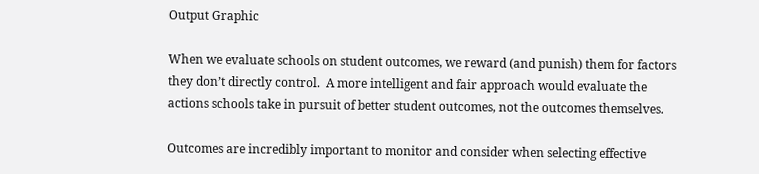Output Graphic

When we evaluate schools on student outcomes, we reward (and punish) them for factors they don’t directly control.  A more intelligent and fair approach would evaluate the actions schools take in pursuit of better student outcomes, not the outcomes themselves.

Outcomes are incredibly important to monitor and consider when selecting effective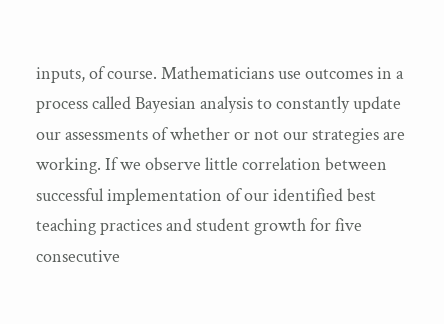inputs, of course. Mathematicians use outcomes in a process called Bayesian analysis to constantly update our assessments of whether or not our strategies are working. If we observe little correlation between successful implementation of our identified best teaching practices and student growth for five consecutive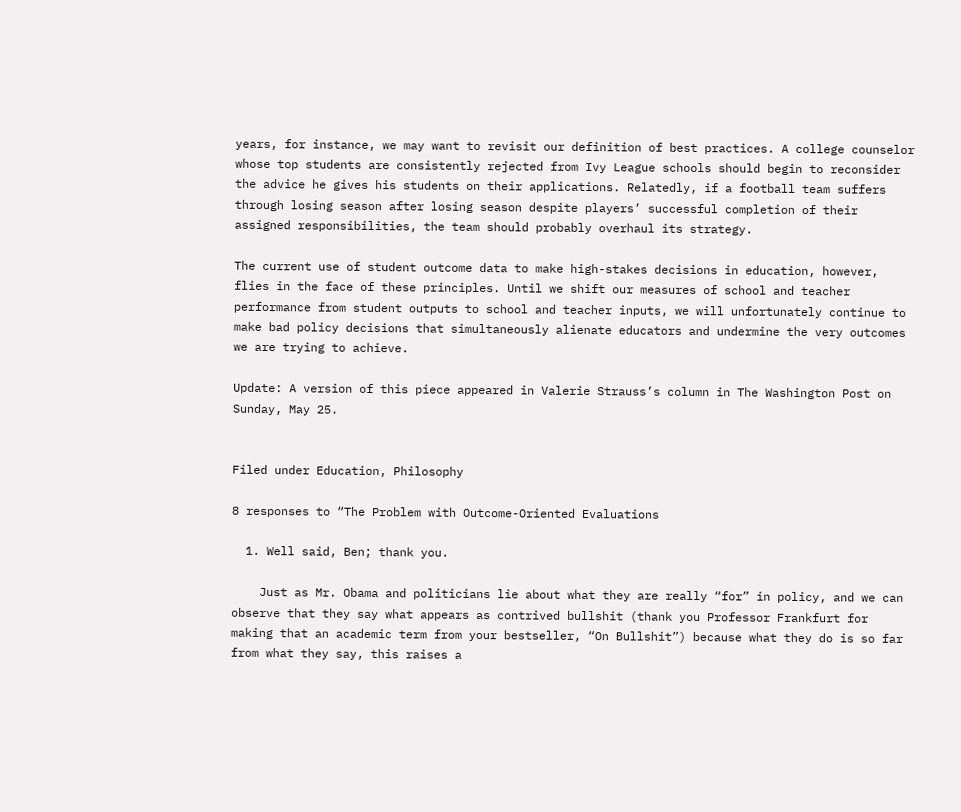years, for instance, we may want to revisit our definition of best practices. A college counselor whose top students are consistently rejected from Ivy League schools should begin to reconsider the advice he gives his students on their applications. Relatedly, if a football team suffers through losing season after losing season despite players’ successful completion of their assigned responsibilities, the team should probably overhaul its strategy.

The current use of student outcome data to make high-stakes decisions in education, however, flies in the face of these principles. Until we shift our measures of school and teacher performance from student outputs to school and teacher inputs, we will unfortunately continue to make bad policy decisions that simultaneously alienate educators and undermine the very outcomes we are trying to achieve.

Update: A version of this piece appeared in Valerie Strauss’s column in The Washington Post on Sunday, May 25.


Filed under Education, Philosophy

8 responses to “The Problem with Outcome-Oriented Evaluations

  1. Well said, Ben; thank you.

    Just as Mr. Obama and politicians lie about what they are really “for” in policy, and we can observe that they say what appears as contrived bullshit (thank you Professor Frankfurt for making that an academic term from your bestseller, “On Bullshit”) because what they do is so far from what they say, this raises a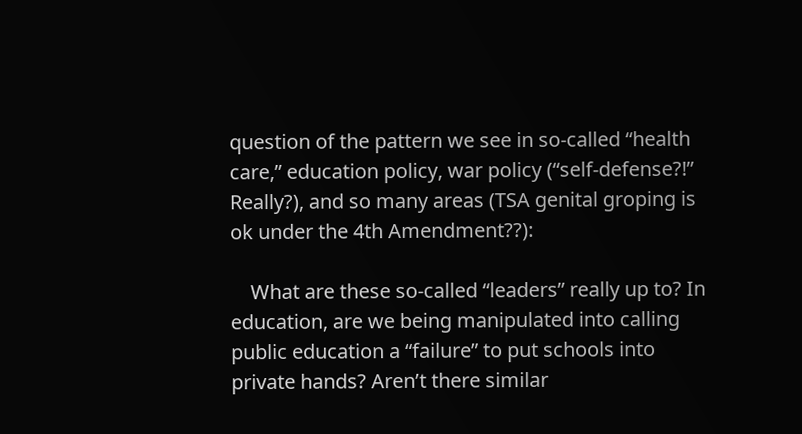question of the pattern we see in so-called “health care,” education policy, war policy (“self-defense?!” Really?), and so many areas (TSA genital groping is ok under the 4th Amendment??):

    What are these so-called “leaders” really up to? In education, are we being manipulated into calling public education a “failure” to put schools into private hands? Aren’t there similar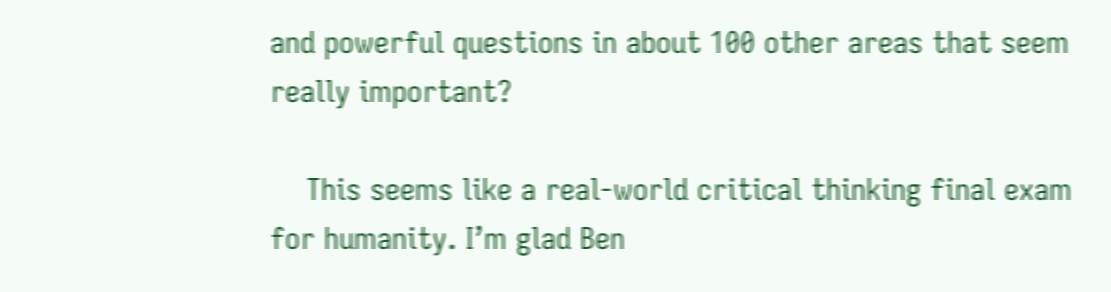and powerful questions in about 100 other areas that seem really important?

    This seems like a real-world critical thinking final exam for humanity. I’m glad Ben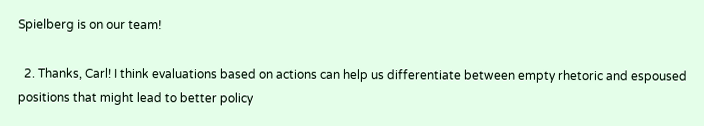Spielberg is on our team!

  2. Thanks, Carl! I think evaluations based on actions can help us differentiate between empty rhetoric and espoused positions that might lead to better policy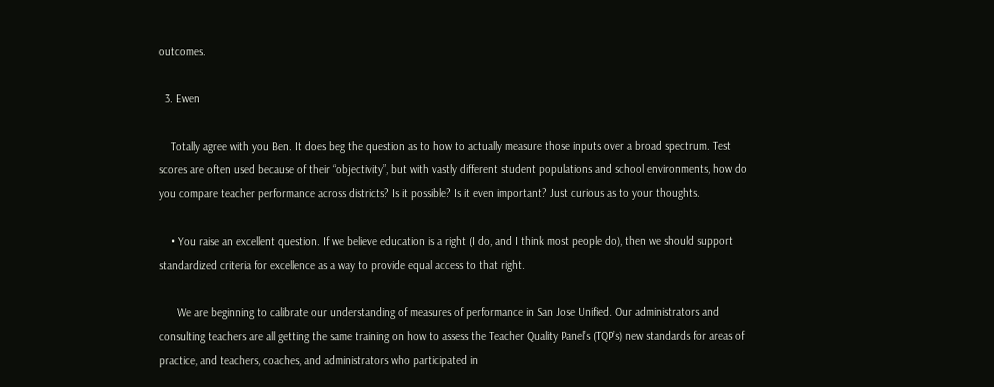outcomes.

  3. Ewen

    Totally agree with you Ben. It does beg the question as to how to actually measure those inputs over a broad spectrum. Test scores are often used because of their “objectivity”, but with vastly different student populations and school environments, how do you compare teacher performance across districts? Is it possible? Is it even important? Just curious as to your thoughts.

    • You raise an excellent question. If we believe education is a right (I do, and I think most people do), then we should support standardized criteria for excellence as a way to provide equal access to that right.

      We are beginning to calibrate our understanding of measures of performance in San Jose Unified. Our administrators and consulting teachers are all getting the same training on how to assess the Teacher Quality Panel’s (TQP’s) new standards for areas of practice, and teachers, coaches, and administrators who participated in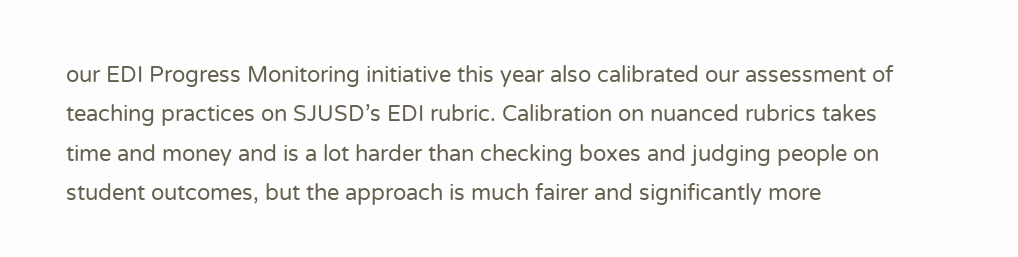our EDI Progress Monitoring initiative this year also calibrated our assessment of teaching practices on SJUSD’s EDI rubric. Calibration on nuanced rubrics takes time and money and is a lot harder than checking boxes and judging people on student outcomes, but the approach is much fairer and significantly more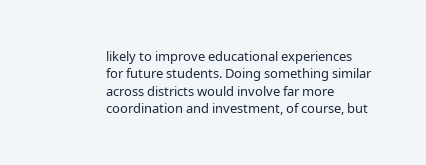likely to improve educational experiences for future students. Doing something similar across districts would involve far more coordination and investment, of course, but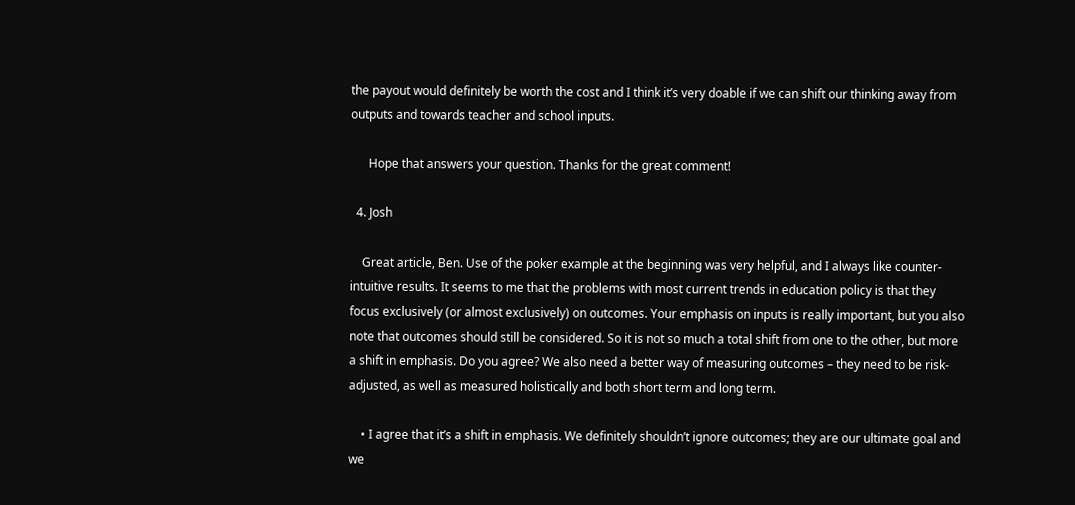the payout would definitely be worth the cost and I think it’s very doable if we can shift our thinking away from outputs and towards teacher and school inputs.

      Hope that answers your question. Thanks for the great comment!

  4. Josh

    Great article, Ben. Use of the poker example at the beginning was very helpful, and I always like counter-intuitive results. It seems to me that the problems with most current trends in education policy is that they focus exclusively (or almost exclusively) on outcomes. Your emphasis on inputs is really important, but you also note that outcomes should still be considered. So it is not so much a total shift from one to the other, but more a shift in emphasis. Do you agree? We also need a better way of measuring outcomes – they need to be risk-adjusted, as well as measured holistically and both short term and long term.

    • I agree that it’s a shift in emphasis. We definitely shouldn’t ignore outcomes; they are our ultimate goal and we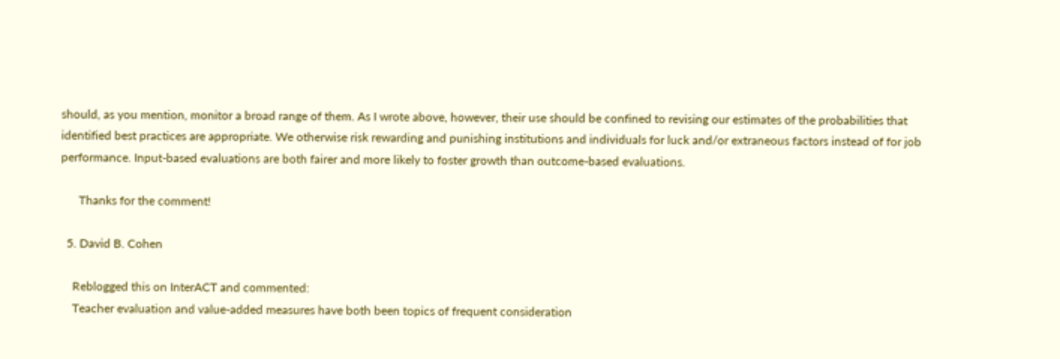should, as you mention, monitor a broad range of them. As I wrote above, however, their use should be confined to revising our estimates of the probabilities that identified best practices are appropriate. We otherwise risk rewarding and punishing institutions and individuals for luck and/or extraneous factors instead of for job performance. Input-based evaluations are both fairer and more likely to foster growth than outcome-based evaluations.

      Thanks for the comment!

  5. David B. Cohen

    Reblogged this on InterACT and commented:
    Teacher evaluation and value-added measures have both been topics of frequent consideration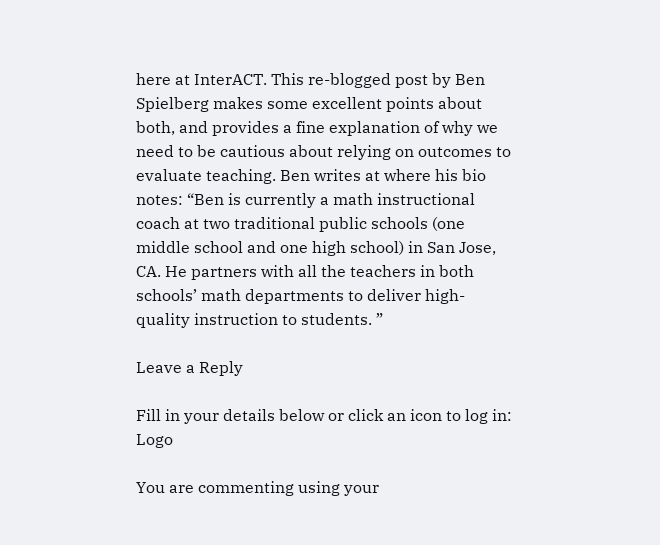here at InterACT. This re-blogged post by Ben Spielberg makes some excellent points about both, and provides a fine explanation of why we need to be cautious about relying on outcomes to evaluate teaching. Ben writes at where his bio notes: “Ben is currently a math instructional coach at two traditional public schools (one middle school and one high school) in San Jose, CA. He partners with all the teachers in both schools’ math departments to deliver high-quality instruction to students. ”

Leave a Reply

Fill in your details below or click an icon to log in: Logo

You are commenting using your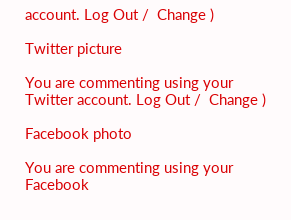account. Log Out /  Change )

Twitter picture

You are commenting using your Twitter account. Log Out /  Change )

Facebook photo

You are commenting using your Facebook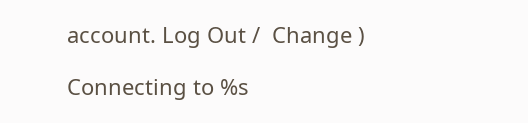account. Log Out /  Change )

Connecting to %s